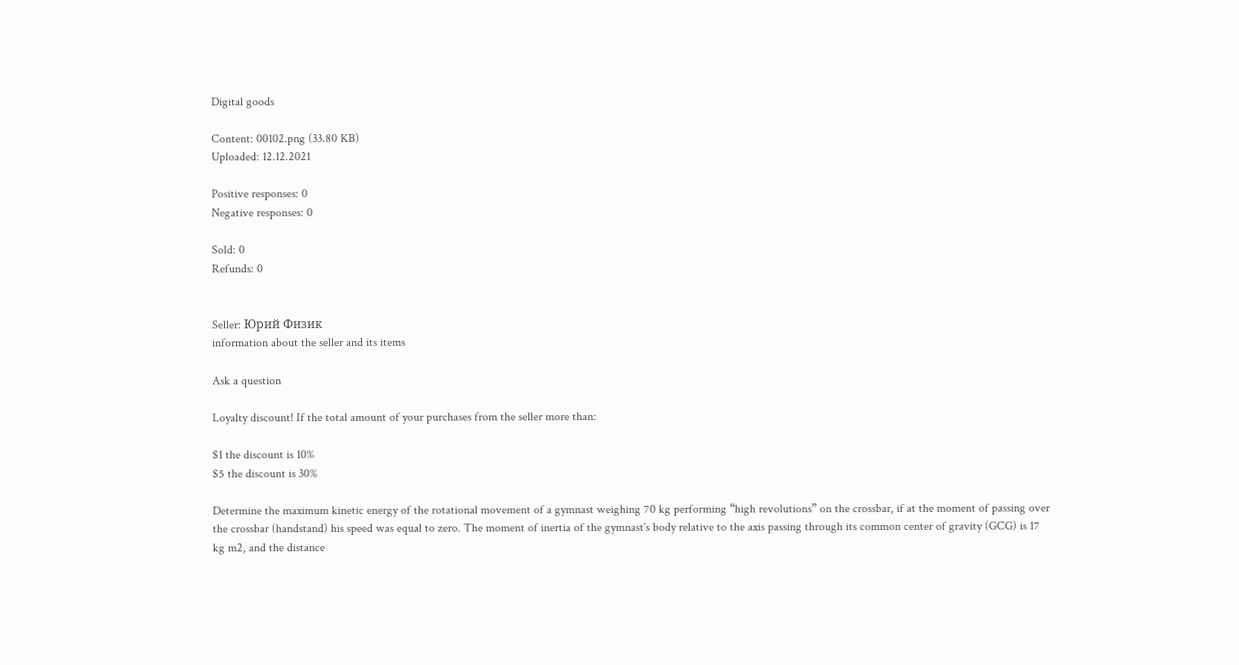Digital goods

Content: 00102.png (33.80 KB)
Uploaded: 12.12.2021

Positive responses: 0
Negative responses: 0

Sold: 0
Refunds: 0


Seller: Юрий Физик
information about the seller and its items

Ask a question

Loyalty discount! If the total amount of your purchases from the seller more than:

$1 the discount is 10%
$5 the discount is 30%

Determine the maximum kinetic energy of the rotational movement of a gymnast weighing 70 kg performing “high revolutions” on the crossbar, if at the moment of passing over the crossbar (handstand) his speed was equal to zero. The moment of inertia of the gymnast´s body relative to the axis passing through its common center of gravity (GCG) is 17 kg m2, and the distance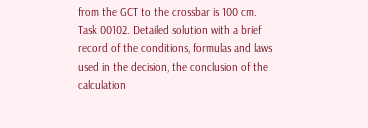from the GCT to the crossbar is 100 cm.
Task 00102. Detailed solution with a brief record of the conditions, formulas and laws used in the decision, the conclusion of the calculation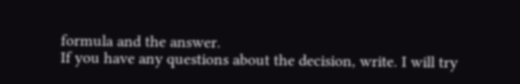formula and the answer.
If you have any questions about the decision, write. I will try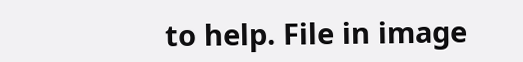to help. File in image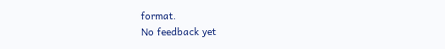format.
No feedback yet